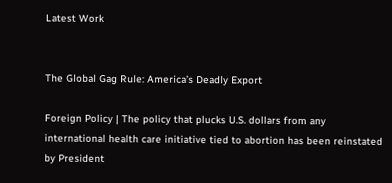Latest Work


The Global Gag Rule: America’s Deadly Export

Foreign Policy | The policy that plucks U.S. dollars from any international health care initiative tied to abortion has been reinstated by President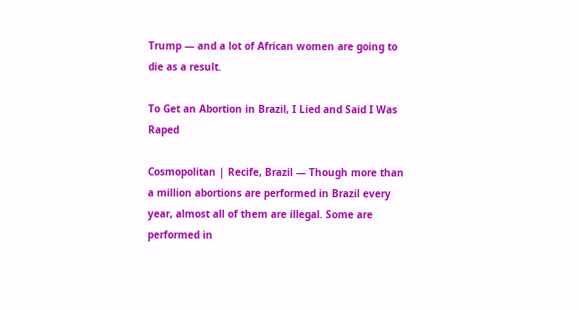Trump — and a lot of African women are going to die as a result.

To Get an Abortion in Brazil, I Lied and Said I Was Raped

Cosmopolitan | Recife, Brazil — Though more than a million abortions are performed in Brazil every year, almost all of them are illegal. Some are performed in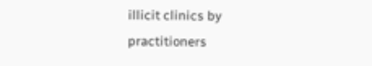illicit clinics by practitioners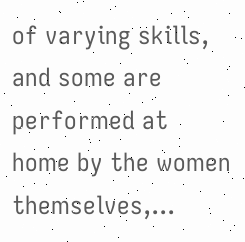of varying skills, and some are performed at home by the women themselves,...